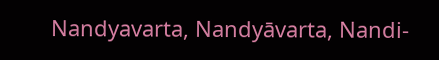Nandyavarta, Nandyāvarta, Nandi-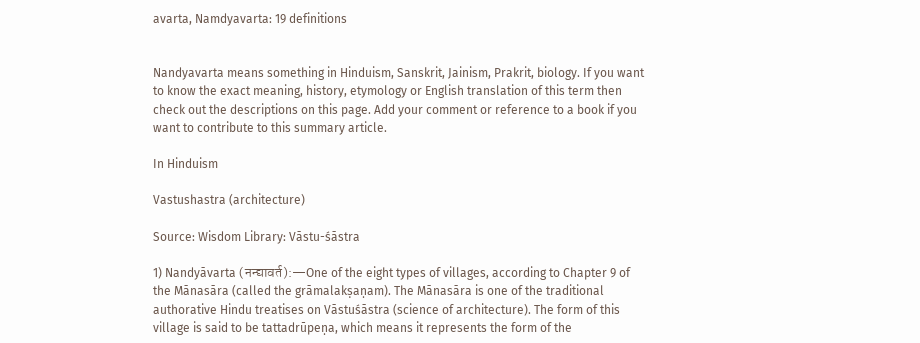avarta, Namdyavarta: 19 definitions


Nandyavarta means something in Hinduism, Sanskrit, Jainism, Prakrit, biology. If you want to know the exact meaning, history, etymology or English translation of this term then check out the descriptions on this page. Add your comment or reference to a book if you want to contribute to this summary article.

In Hinduism

Vastushastra (architecture)

Source: Wisdom Library: Vāstu-śāstra

1) Nandyāvarta (नन्द्यावर्त):—One of the eight types of villages, according to Chapter 9 of the Mānasāra (called the grāmalakṣaṇam). The Mānasāra is one of the traditional authorative Hindu treatises on Vāstuśāstra (science of architecture). The form of this village is said to be tattadrūpeṇa, which means it represents the form of the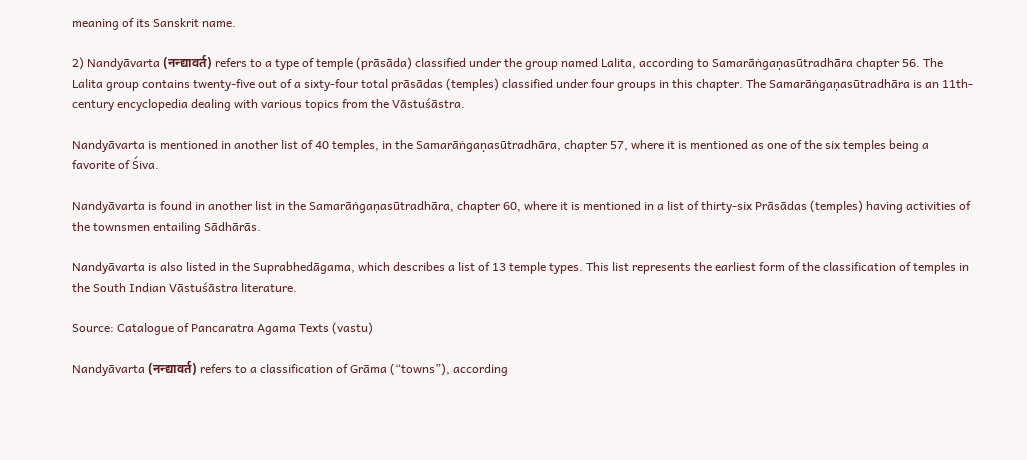meaning of its Sanskrit name.

2) Nandyāvarta (नन्द्यावर्त) refers to a type of temple (prāsāda) classified under the group named Lalita, according to Samarāṅgaṇasūtradhāra chapter 56. The Lalita group contains twenty-five out of a sixty-four total prāsādas (temples) classified under four groups in this chapter. The Samarāṅgaṇasūtradhāra is an 11th-century encyclopedia dealing with various topics from the Vāstuśāstra.

Nandyāvarta is mentioned in another list of 40 temples, in the Samarāṅgaṇasūtradhāra, chapter 57, where it is mentioned as one of the six temples being a favorite of Śiva.

Nandyāvarta is found in another list in the Samarāṅgaṇasūtradhāra, chapter 60, where it is mentioned in a list of thirty-six Prāsādas (temples) having activities of the townsmen entailing Sādhārās.

Nandyāvarta is also listed in the Suprabhedāgama, which describes a list of 13 temple types. This list represents the earliest form of the classification of temples in the South Indian Vāstuśāstra literature.

Source: Catalogue of Pancaratra Agama Texts (vastu)

Nandyāvarta (नन्द्यावर्त) refers to a classification of Grāma (“towns”), according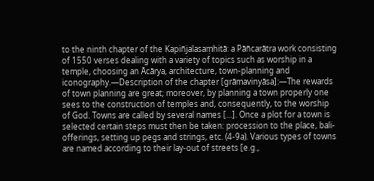to the ninth chapter of the Kapiñjalasaṃhitā: a Pāñcarātra work consisting of 1550 verses dealing with a variety of topics such as worship in a temple, choosing an Ācārya, architecture, town-planning and iconography.—Description of the chapter [grāmavinyāsa]:—The rewards of town planning are great; moreover, by planning a town properly one sees to the construction of temples and, consequently, to the worship of God. Towns are called by several names [...]. Once a plot for a town is selected certain steps must then be taken: procession to the place, bali-offerings, setting up pegs and strings, etc. (4-9a). Various types of towns are named according to their lay-out of streets [e.g.,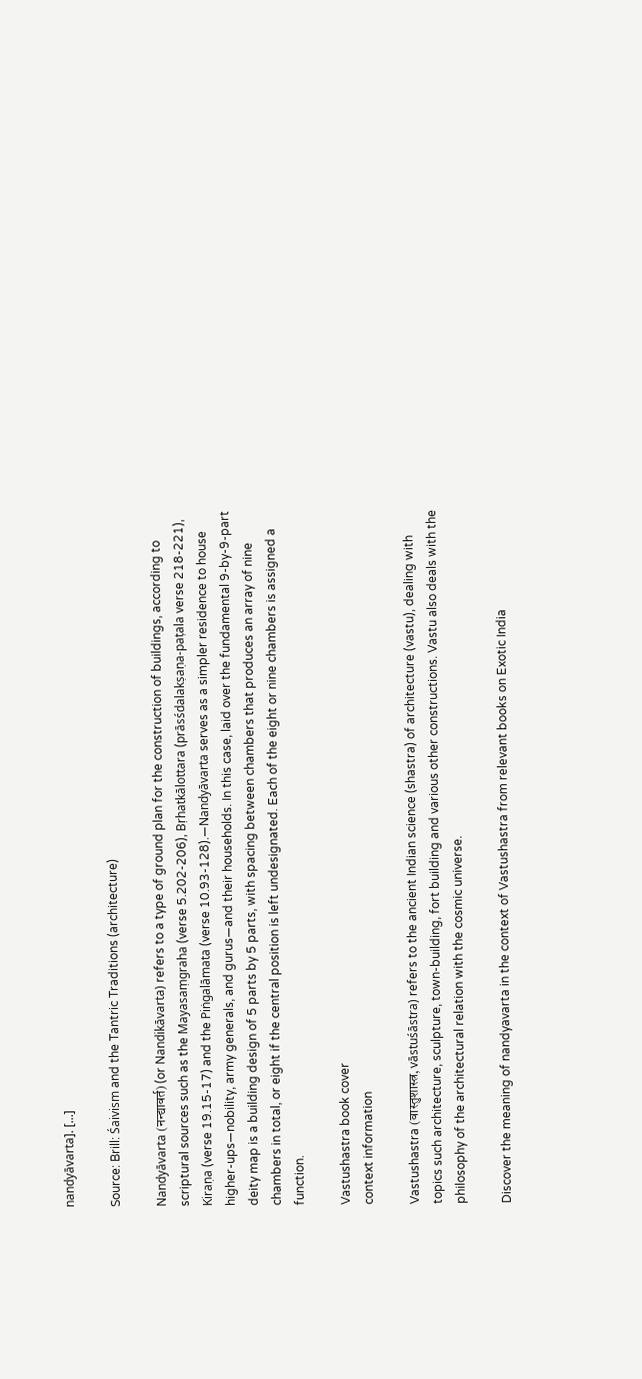nandyāvarta]. [...]

Source: Brill: Śaivism and the Tantric Traditions (architecture)

Nandyāvarta (नन्द्यावर्त) (or Nandikāvarta) refers to a type of ground plan for the construction of buildings, according to scriptural sources such as the Mayasaṃgraha (verse 5.202-206), Bṛhatkālottara (prāsśdalakṣaṇa-paṭala verse 218-221), Kiraṇa (verse 19.15-17) and the Piṅgalāmata (verse 10.93-128).—Nandyāvarta serves as a simpler residence to house higher-ups—nobility, army generals, and gurus—and their households. In this case, laid over the fundamental 9-by-9-part deity map is a building design of 5 parts by 5 parts, with spacing between chambers that produces an array of nine chambers in total, or eight if the central position is left undesignated. Each of the eight or nine chambers is assigned a function.

Vastushastra book cover
context information

Vastushastra (वास्तुशास्त्र, vāstuśāstra) refers to the ancient Indian science (shastra) of architecture (vastu), dealing with topics such architecture, sculpture, town-building, fort building and various other constructions. Vastu also deals with the philosophy of the architectural relation with the cosmic universe.

Discover the meaning of nandyavarta in the context of Vastushastra from relevant books on Exotic India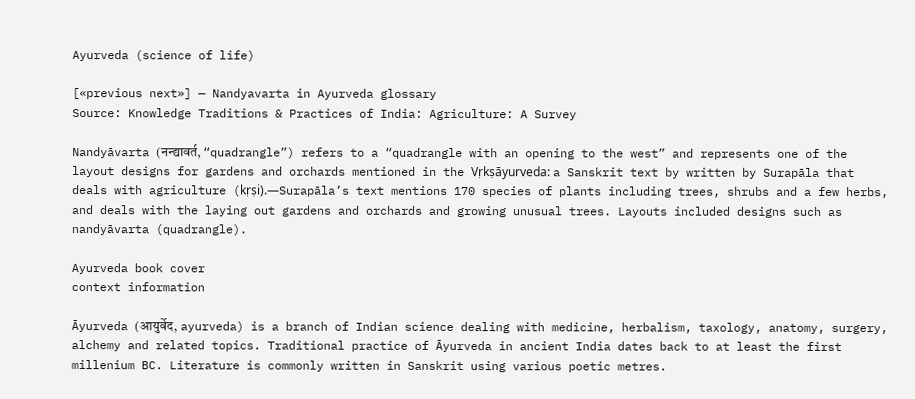Ayurveda (science of life)

[«previous next»] — Nandyavarta in Ayurveda glossary
Source: Knowledge Traditions & Practices of India: Agriculture: A Survey

Nandyāvarta (नन्द्यावर्त, “quadrangle”) refers to a “quadrangle with an opening to the west” and represents one of the layout designs for gardens and orchards mentioned in the Vṛkṣāyurveda: a Sanskrit text by written by Surapāla that deals with agriculture (kṛṣi).—Surapāla’s text mentions 170 species of plants including trees, shrubs and a few herbs, and deals with the laying out gardens and orchards and growing unusual trees. Layouts included designs such as nandyāvarta (quadrangle).

Ayurveda book cover
context information

Āyurveda (आयुर्वेद, ayurveda) is a branch of Indian science dealing with medicine, herbalism, taxology, anatomy, surgery, alchemy and related topics. Traditional practice of Āyurveda in ancient India dates back to at least the first millenium BC. Literature is commonly written in Sanskrit using various poetic metres.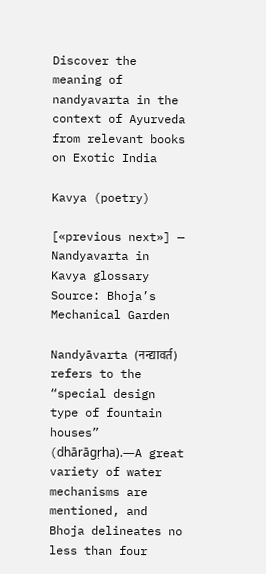Discover the meaning of nandyavarta in the context of Ayurveda from relevant books on Exotic India

Kavya (poetry)

[«previous next»] — Nandyavarta in Kavya glossary
Source: Bhoja’s Mechanical Garden

Nandyāvarta (नन्द्यावर्त) refers to the “special design type of fountain houses” (dhārāgṛha).—A great variety of water mechanisms are mentioned, and Bhoja delineates no less than four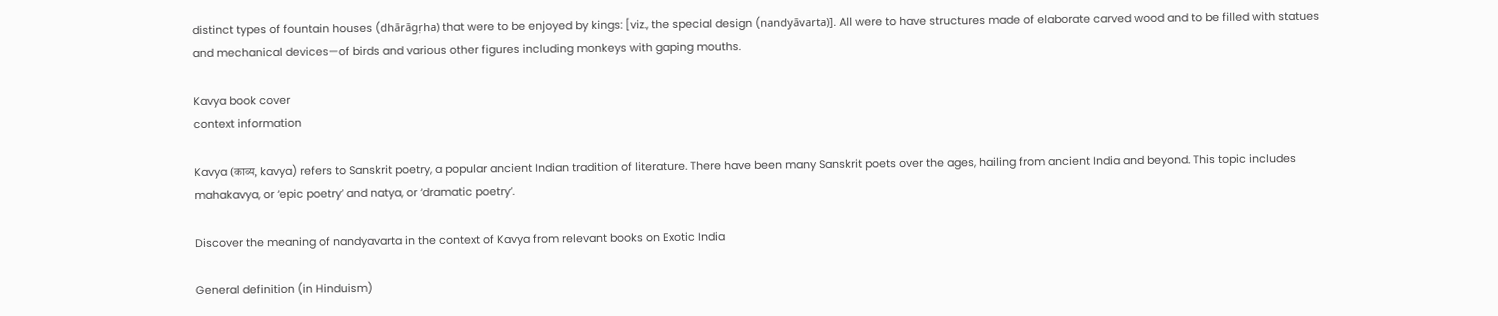distinct types of fountain houses (dhārāgṛha) that were to be enjoyed by kings: [viz., the special design (nandyāvarta)]. All were to have structures made of elaborate carved wood and to be filled with statues and mechanical devices—of birds and various other figures including monkeys with gaping mouths.

Kavya book cover
context information

Kavya (काव्य, kavya) refers to Sanskrit poetry, a popular ancient Indian tradition of literature. There have been many Sanskrit poets over the ages, hailing from ancient India and beyond. This topic includes mahakavya, or ‘epic poetry’ and natya, or ‘dramatic poetry’.

Discover the meaning of nandyavarta in the context of Kavya from relevant books on Exotic India

General definition (in Hinduism)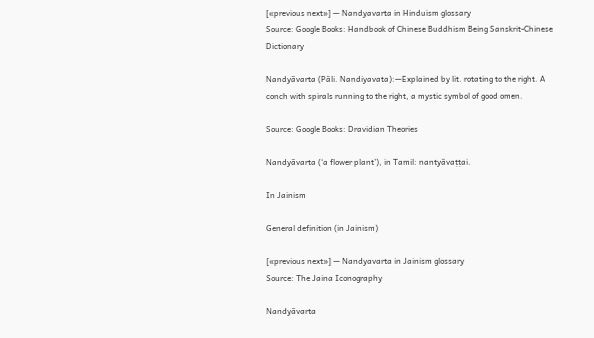[«previous next»] — Nandyavarta in Hinduism glossary
Source: Google Books: Handbook of Chinese Buddhism Being Sanskrit-Chinese Dictionary

Nandyāvarta (Pāli. Nandiyavata):—Explained by lit. rotating to the right. A conch with spirals running to the right, a mystic symbol of good omen.

Source: Google Books: Dravidian Theories

Nandyāvarta (‘a flower plant’), in Tamil: nantyāvaṭṭai.

In Jainism

General definition (in Jainism)

[«previous next»] — Nandyavarta in Jainism glossary
Source: The Jaina Iconography

Nandyāvarta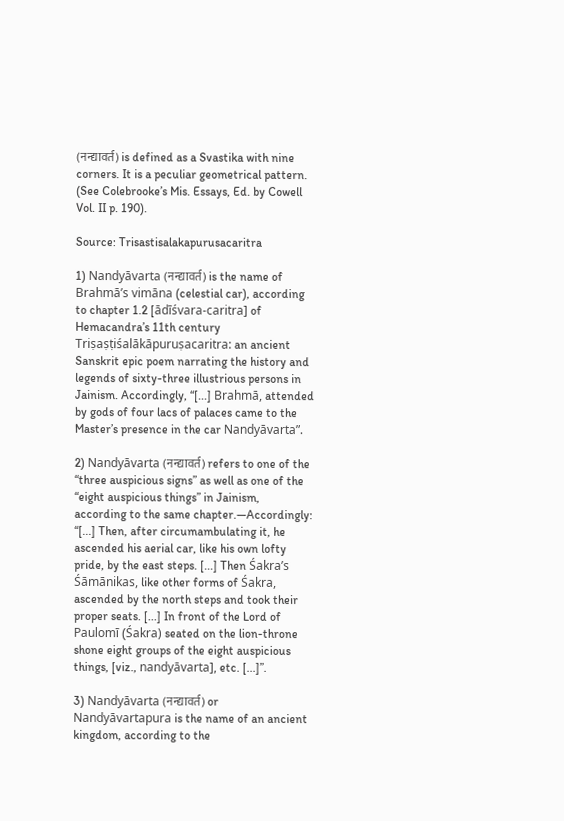(नन्द्यावर्त) is defined as a Svastika with nine corners. It is a peculiar geometrical pattern. (See Colebrooke’s Mis. Essays, Ed. by Cowell Vol. II p. 190).

Source: Trisastisalakapurusacaritra

1) Nandyāvarta (नन्द्यावर्त) is the name of Brahmā’s vimāna (celestial car), according to chapter 1.2 [ādīśvara-caritra] of Hemacandra’s 11th century Triṣaṣṭiśalākāpuruṣacaritra: an ancient Sanskrit epic poem narrating the history and legends of sixty-three illustrious persons in Jainism. Accordingly, “[...] Brahmā, attended by gods of four lacs of palaces came to the Master’s presence in the car Nandyāvarta”.

2) Nandyāvarta (नन्द्यावर्त) refers to one of the “three auspicious signs” as well as one of the “eight auspicious things” in Jainism, according to the same chapter.—Accordingly: “[...] Then, after circumambulating it, he ascended his aerial car, like his own lofty pride, by the east steps. [...] Then Śakra’s Śāmānikas, like other forms of Śakra, ascended by the north steps and took their proper seats. [...] In front of the Lord of Paulomī (Śakra) seated on the lion-throne shone eight groups of the eight auspicious things, [viz., nandyāvarta], etc. [...]”.

3) Nandyāvarta (नन्द्यावर्त) or Nandyāvartapura is the name of an ancient kingdom, according to the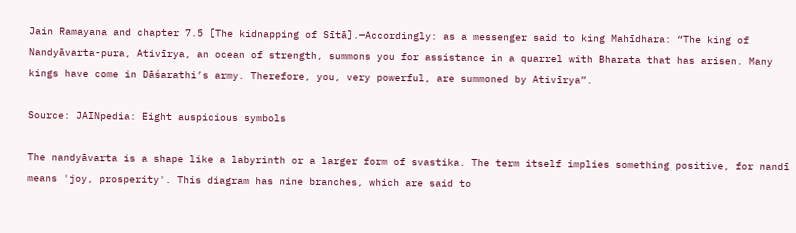Jain Ramayana and chapter 7.5 [The kidnapping of Sītā].—Accordingly: as a messenger said to king Mahīdhara: “The king of Nandyāvarta-pura, Ativīrya, an ocean of strength, summons you for assistance in a quarrel with Bharata that has arisen. Many kings have come in Dāśarathi’s army. Therefore, you, very powerful, are summoned by Ativīrya”.

Source: JAINpedia: Eight auspicious symbols

The nandyāvarta is a shape like a labyrinth or a larger form of svastika. The term itself implies something positive, for nandī means 'joy, prosperity'. This diagram has nine branches, which are said to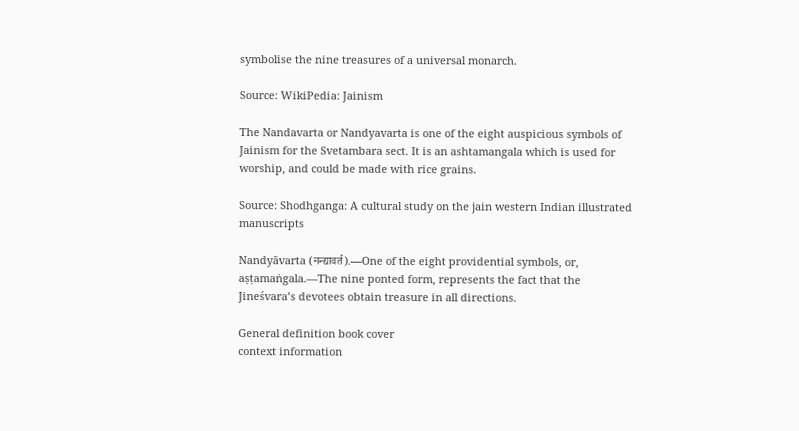symbolise the nine treasures of a universal monarch.

Source: WikiPedia: Jainism

The Nandavarta or Nandyavarta is one of the eight auspicious symbols of Jainism for the Svetambara sect. It is an ashtamangala which is used for worship, and could be made with rice grains.

Source: Shodhganga: A cultural study on the jain western Indian illustrated manuscripts

Nandyāvarta (नन्द्यावर्त).—One of the eight providential symbols, or, aṣṭamaṅgala.—The nine ponted form, represents the fact that the Jineśvara’s devotees obtain treasure in all directions.

General definition book cover
context information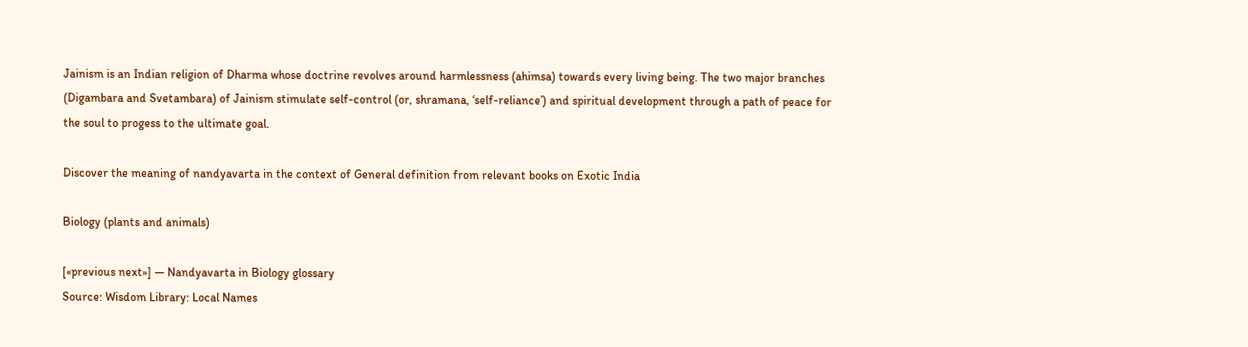Jainism is an Indian religion of Dharma whose doctrine revolves around harmlessness (ahimsa) towards every living being. The two major branches (Digambara and Svetambara) of Jainism stimulate self-control (or, shramana, ‘self-reliance’) and spiritual development through a path of peace for the soul to progess to the ultimate goal.

Discover the meaning of nandyavarta in the context of General definition from relevant books on Exotic India

Biology (plants and animals)

[«previous next»] — Nandyavarta in Biology glossary
Source: Wisdom Library: Local Names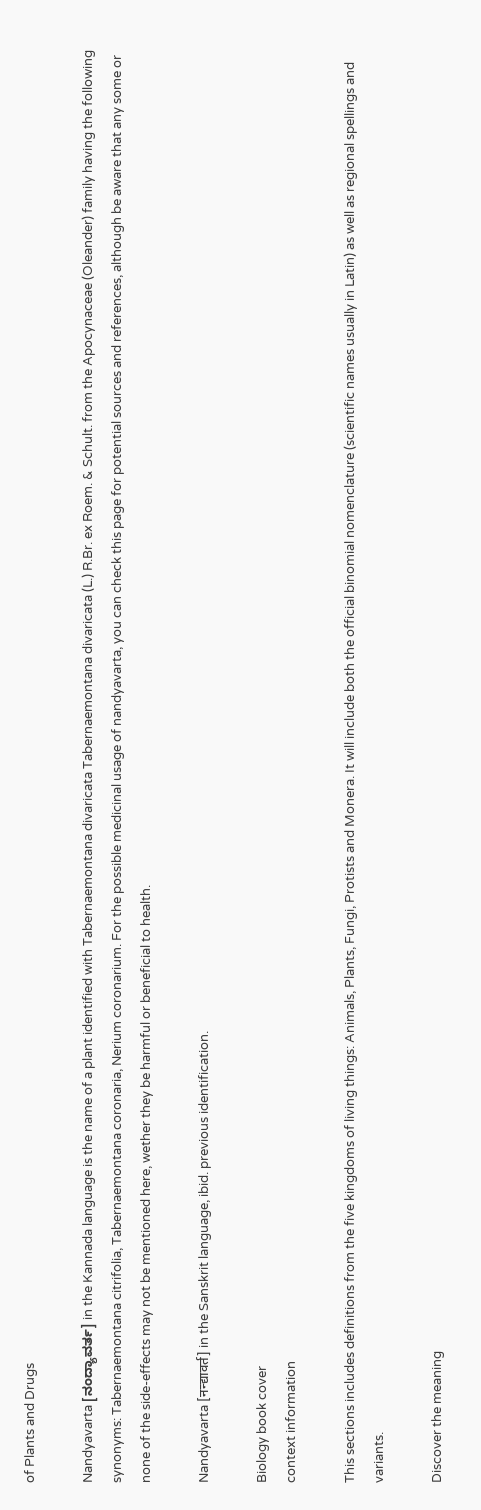of Plants and Drugs

Nandyavarta [ನಂದ್ಯಾವರ್ತ] in the Kannada language is the name of a plant identified with Tabernaemontana divaricata Tabernaemontana divaricata (L.) R.Br. ex Roem. & Schult. from the Apocynaceae (Oleander) family having the following synonyms: Tabernaemontana citrifolia, Tabernaemontana coronaria, Nerium coronarium. For the possible medicinal usage of nandyavarta, you can check this page for potential sources and references, although be aware that any some or none of the side-effects may not be mentioned here, wether they be harmful or beneficial to health.

Nandyavarta [नन्द्यावर्त] in the Sanskrit language, ibid. previous identification.

Biology book cover
context information

This sections includes definitions from the five kingdoms of living things: Animals, Plants, Fungi, Protists and Monera. It will include both the official binomial nomenclature (scientific names usually in Latin) as well as regional spellings and variants.

Discover the meaning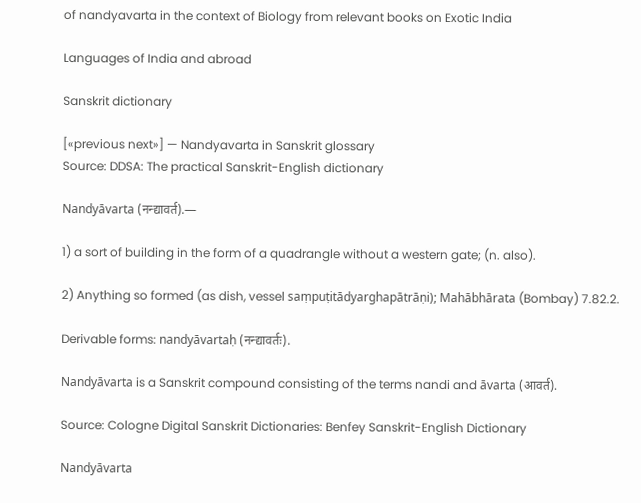of nandyavarta in the context of Biology from relevant books on Exotic India

Languages of India and abroad

Sanskrit dictionary

[«previous next»] — Nandyavarta in Sanskrit glossary
Source: DDSA: The practical Sanskrit-English dictionary

Nandyāvarta (नन्द्यावर्त).—

1) a sort of building in the form of a quadrangle without a western gate; (n. also).

2) Anything so formed (as dish, vessel saṃpuṭitādyarghapātrāṇi); Mahābhārata (Bombay) 7.82.2.

Derivable forms: nandyāvartaḥ (नन्द्यावर्तः).

Nandyāvarta is a Sanskrit compound consisting of the terms nandi and āvarta (आवर्त).

Source: Cologne Digital Sanskrit Dictionaries: Benfey Sanskrit-English Dictionary

Nandyāvarta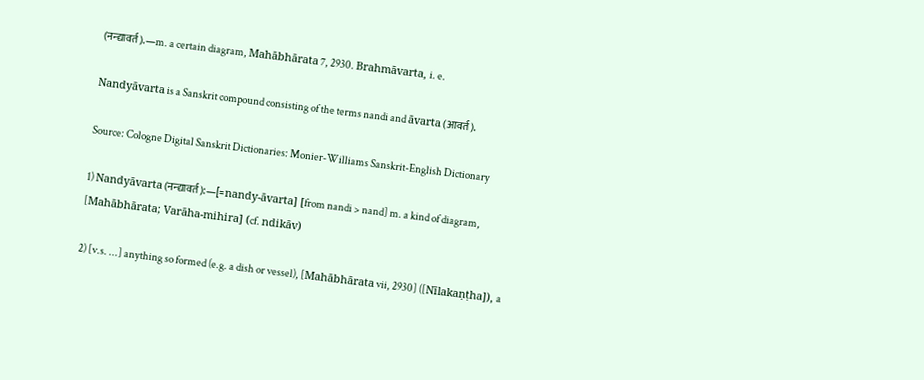(नन्द्यावर्त).—m. a certain diagram, Mahābhārata 7, 2930. Brahmāvarta, i. e.

Nandyāvarta is a Sanskrit compound consisting of the terms nandi and āvarta (आवर्त).

Source: Cologne Digital Sanskrit Dictionaries: Monier-Williams Sanskrit-English Dictionary

1) Nandyāvarta (नन्द्यावर्त):—[=nandy-āvarta] [from nandi > nand] m. a kind of diagram, [Mahābhārata; Varāha-mihira] (cf. ndikāv)

2) [v.s. ...] anything so formed (e.g. a dish or vessel), [Mahābhārata vii, 2930] ([Nīlakaṇṭha]), a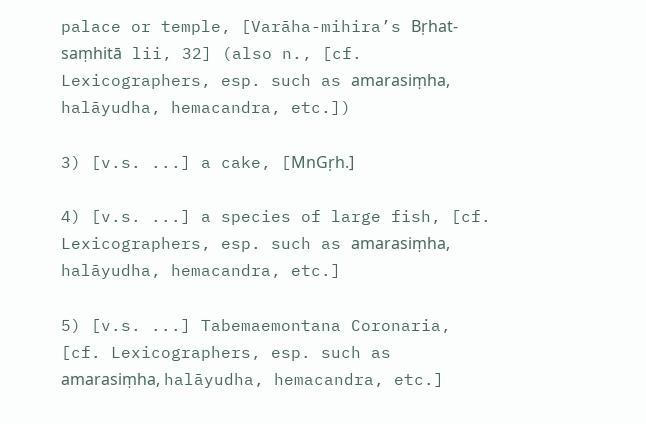palace or temple, [Varāha-mihira’s Bṛhat-saṃhitā lii, 32] (also n., [cf. Lexicographers, esp. such as amarasiṃha, halāyudha, hemacandra, etc.])

3) [v.s. ...] a cake, [MnGṛh.]

4) [v.s. ...] a species of large fish, [cf. Lexicographers, esp. such as amarasiṃha, halāyudha, hemacandra, etc.]

5) [v.s. ...] Tabemaemontana Coronaria, [cf. Lexicographers, esp. such as amarasiṃha, halāyudha, hemacandra, etc.]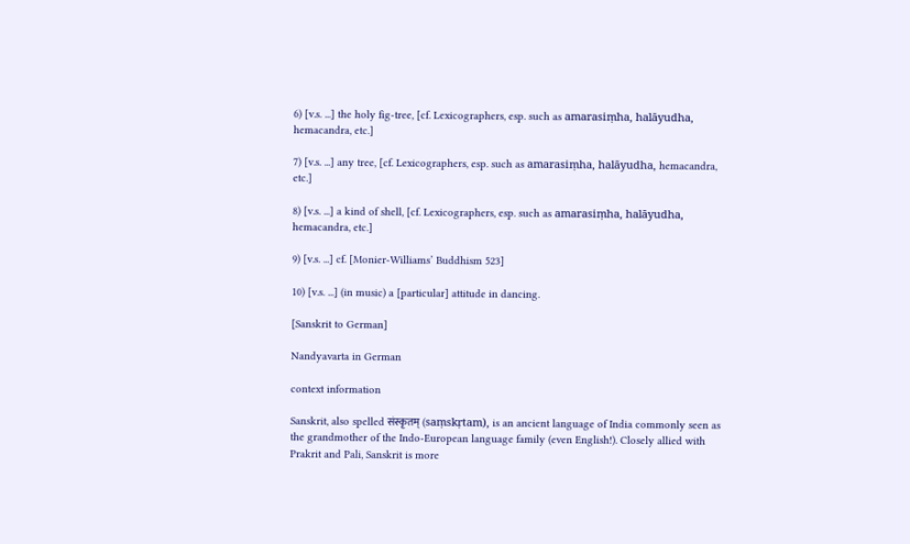6) [v.s. ...] the holy fig-tree, [cf. Lexicographers, esp. such as amarasiṃha, halāyudha, hemacandra, etc.]

7) [v.s. ...] any tree, [cf. Lexicographers, esp. such as amarasiṃha, halāyudha, hemacandra, etc.]

8) [v.s. ...] a kind of shell, [cf. Lexicographers, esp. such as amarasiṃha, halāyudha, hemacandra, etc.]

9) [v.s. ...] cf. [Monier-Williams’ Buddhism 523]

10) [v.s. ...] (in music) a [particular] attitude in dancing.

[Sanskrit to German]

Nandyavarta in German

context information

Sanskrit, also spelled संस्कृतम् (saṃskṛtam), is an ancient language of India commonly seen as the grandmother of the Indo-European language family (even English!). Closely allied with Prakrit and Pali, Sanskrit is more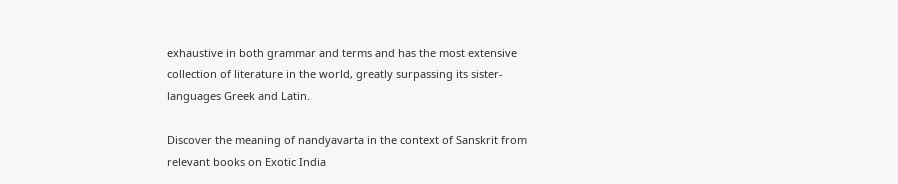exhaustive in both grammar and terms and has the most extensive collection of literature in the world, greatly surpassing its sister-languages Greek and Latin.

Discover the meaning of nandyavarta in the context of Sanskrit from relevant books on Exotic India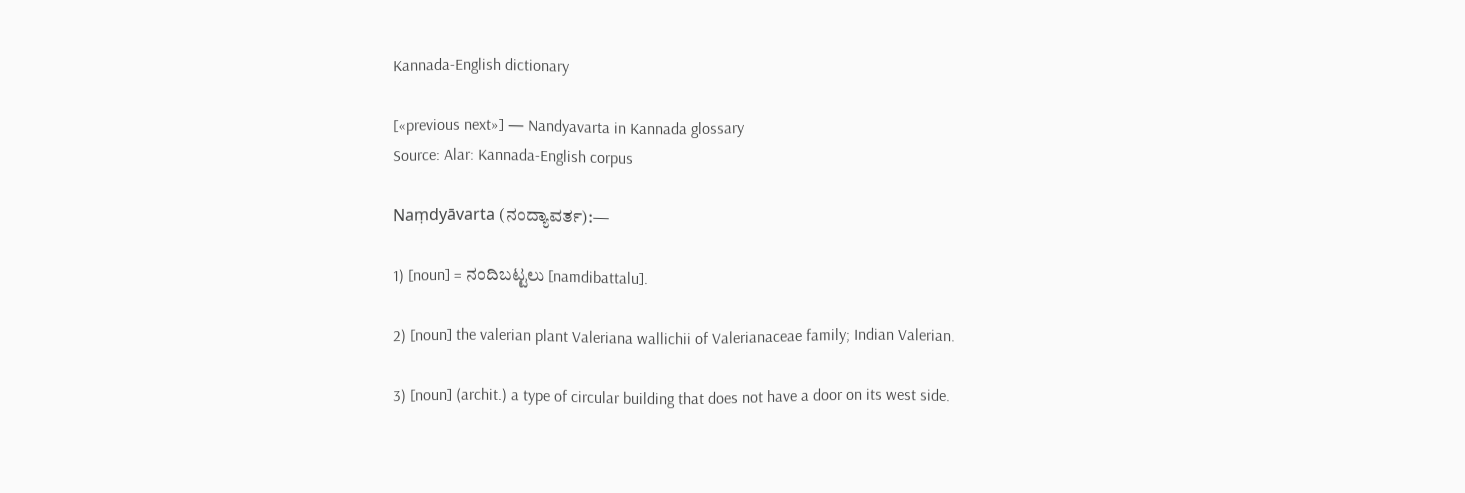Kannada-English dictionary

[«previous next»] — Nandyavarta in Kannada glossary
Source: Alar: Kannada-English corpus

Naṃdyāvarta (ನಂದ್ಯಾವರ್ತ):—

1) [noun] = ನಂದಿಬಟ್ಟಲು [namdibattalu].

2) [noun] the valerian plant Valeriana wallichii of Valerianaceae family; Indian Valerian.

3) [noun] (archit.) a type of circular building that does not have a door on its west side.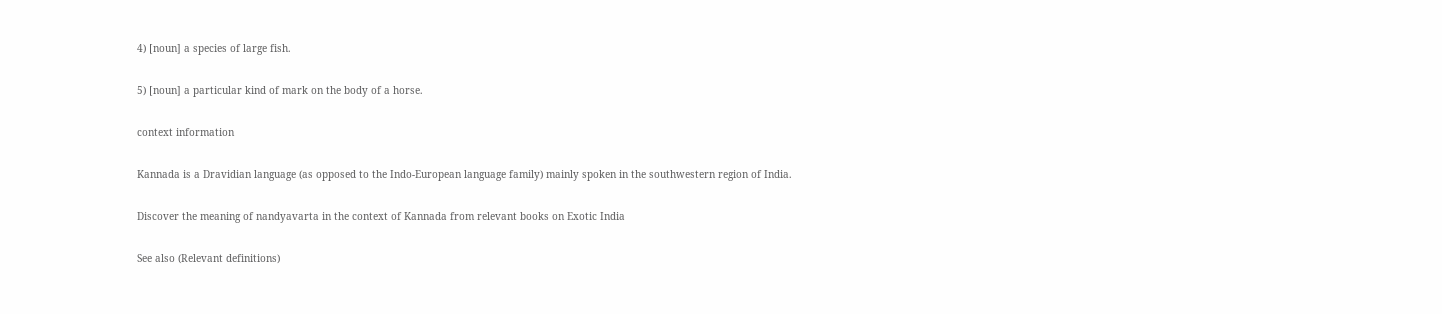4) [noun] a species of large fish.

5) [noun] a particular kind of mark on the body of a horse.

context information

Kannada is a Dravidian language (as opposed to the Indo-European language family) mainly spoken in the southwestern region of India.

Discover the meaning of nandyavarta in the context of Kannada from relevant books on Exotic India

See also (Relevant definitions)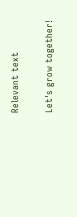Relevant text

Let's grow together!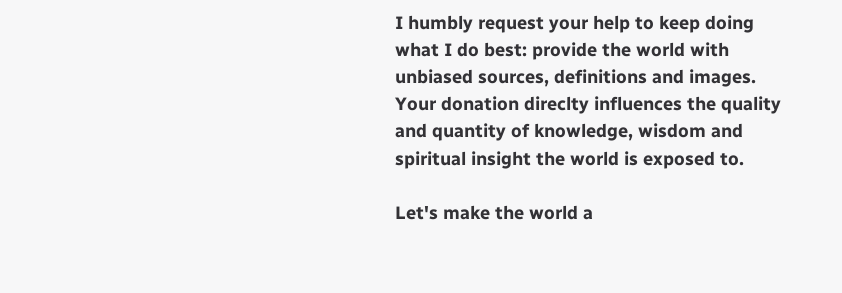I humbly request your help to keep doing what I do best: provide the world with unbiased sources, definitions and images. Your donation direclty influences the quality and quantity of knowledge, wisdom and spiritual insight the world is exposed to.

Let's make the world a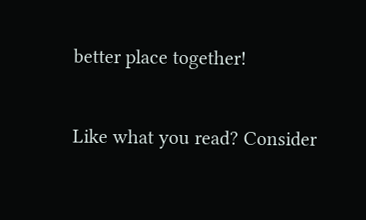better place together!

Like what you read? Consider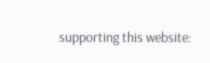supporting this website: